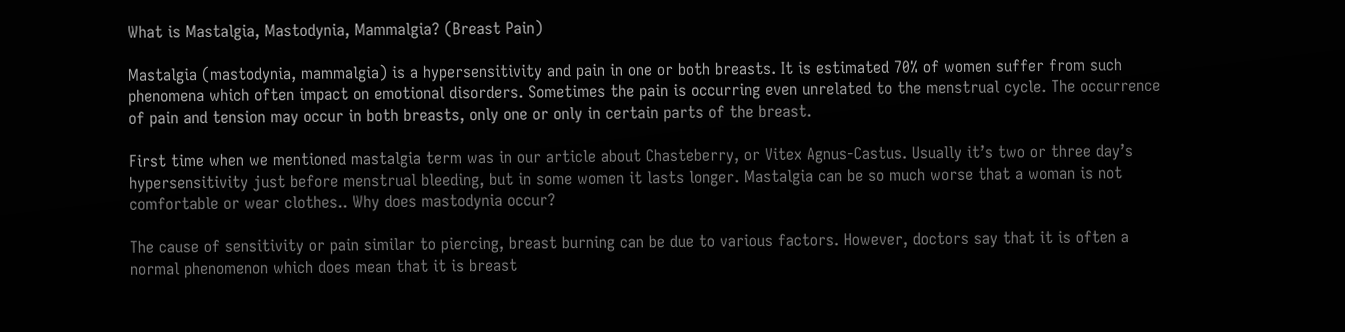What is Mastalgia, Mastodynia, Mammalgia? (Breast Pain)

Mastalgia (mastodynia, mammalgia) is a hypersensitivity and pain in one or both breasts. It is estimated 70% of women suffer from such phenomena which often impact on emotional disorders. Sometimes the pain is occurring even unrelated to the menstrual cycle. The occurrence of pain and tension may occur in both breasts, only one or only in certain parts of the breast.

First time when we mentioned mastalgia term was in our article about Chasteberry, or Vitex Agnus-Castus. Usually it’s two or three day’s hypersensitivity just before menstrual bleeding, but in some women it lasts longer. Mastalgia can be so much worse that a woman is not comfortable or wear clothes.. Why does mastodynia occur?

The cause of sensitivity or pain similar to piercing, breast burning can be due to various factors. However, doctors say that it is often a normal phenomenon which does mean that it is breast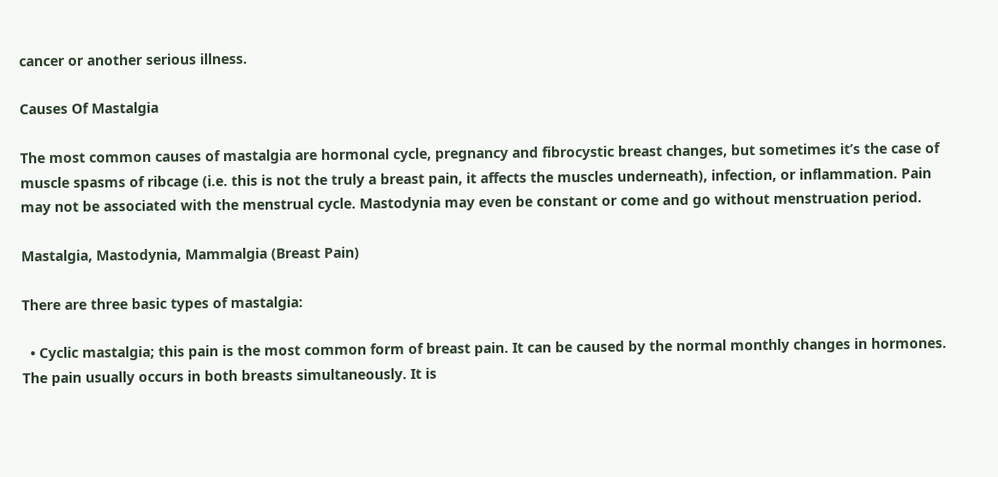cancer or another serious illness.

Causes Of Mastalgia

The most common causes of mastalgia are hormonal cycle, pregnancy and fibrocystic breast changes, but sometimes it’s the case of muscle spasms of ribcage (i.e. this is not the truly a breast pain, it affects the muscles underneath), infection, or inflammation. Pain may not be associated with the menstrual cycle. Mastodynia may even be constant or come and go without menstruation period.

Mastalgia, Mastodynia, Mammalgia (Breast Pain)

There are three basic types of mastalgia:

  • Cyclic mastalgia; this pain is the most common form of breast pain. It can be caused by the normal monthly changes in hormones. The pain usually occurs in both breasts simultaneously. It is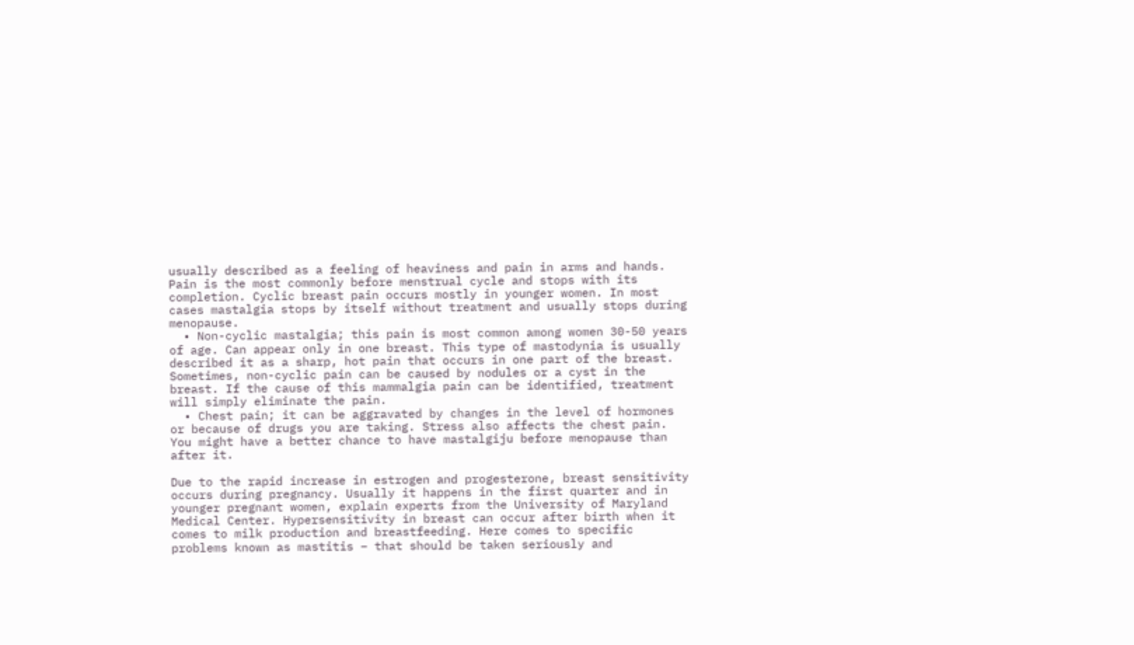usually described as a feeling of heaviness and pain in arms and hands. Pain is the most commonly before menstrual cycle and stops with its completion. Cyclic breast pain occurs mostly in younger women. In most cases mastalgia stops by itself without treatment and usually stops during menopause.
  • Non-cyclic mastalgia; this pain is most common among women 30-50 years of age. Can appear only in one breast. This type of mastodynia is usually described it as a sharp, hot pain that occurs in one part of the breast. Sometimes, non-cyclic pain can be caused by nodules or a cyst in the breast. If the cause of this mammalgia pain can be identified, treatment will simply eliminate the pain.
  • Chest pain; it can be aggravated by changes in the level of hormones or because of drugs you are taking. Stress also affects the chest pain. You might have a better chance to have mastalgiju before menopause than after it.

Due to the rapid increase in estrogen and progesterone, breast sensitivity occurs during pregnancy. Usually it happens in the first quarter and in younger pregnant women, explain experts from the University of Maryland Medical Center. Hypersensitivity in breast can occur after birth when it comes to milk production and breastfeeding. Here comes to specific problems known as mastitis – that should be taken seriously and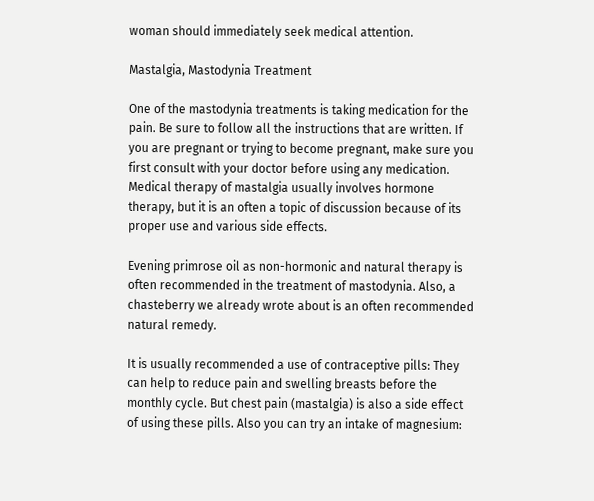woman should immediately seek medical attention.

Mastalgia, Mastodynia Treatment

One of the mastodynia treatments is taking medication for the pain. Be sure to follow all the instructions that are written. If you are pregnant or trying to become pregnant, make sure you first consult with your doctor before using any medication. Medical therapy of mastalgia usually involves hormone therapy, but it is an often a topic of discussion because of its proper use and various side effects.

Evening primrose oil as non-hormonic and natural therapy is often recommended in the treatment of mastodynia. Also, a chasteberry we already wrote about is an often recommended natural remedy.

It is usually recommended a use of contraceptive pills: They can help to reduce pain and swelling breasts before the monthly cycle. But chest pain (mastalgia) is also a side effect of using these pills. Also you can try an intake of magnesium: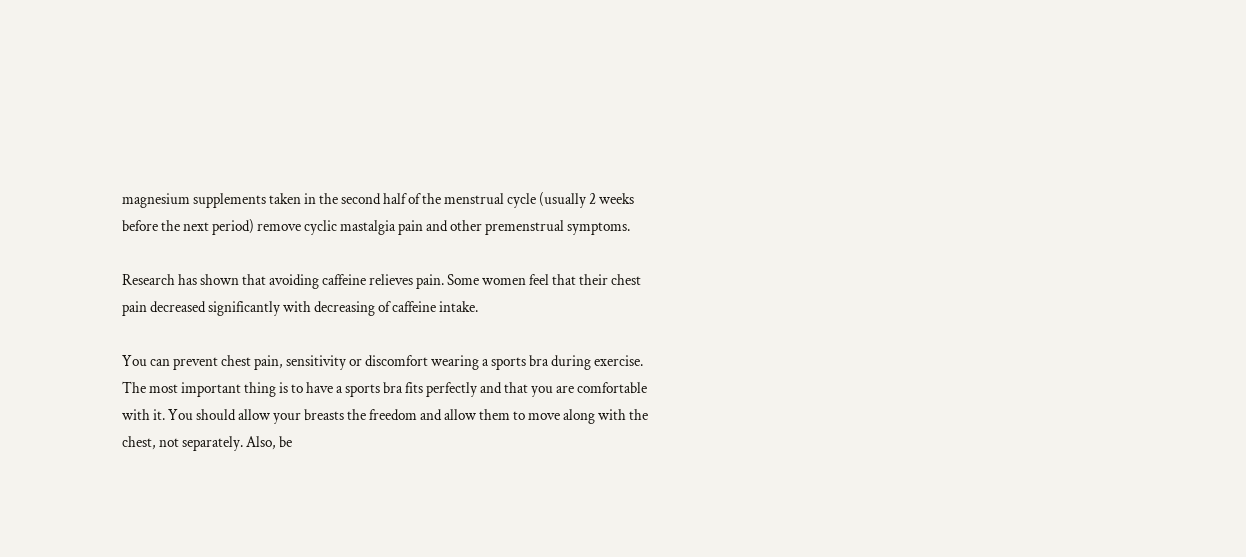magnesium supplements taken in the second half of the menstrual cycle (usually 2 weeks before the next period) remove cyclic mastalgia pain and other premenstrual symptoms.

Research has shown that avoiding caffeine relieves pain. Some women feel that their chest pain decreased significantly with decreasing of caffeine intake.

You can prevent chest pain, sensitivity or discomfort wearing a sports bra during exercise. The most important thing is to have a sports bra fits perfectly and that you are comfortable with it. You should allow your breasts the freedom and allow them to move along with the chest, not separately. Also, be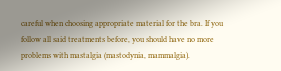careful when choosing appropriate material for the bra. If you follow all said treatments before, you should have no more problems with mastalgia (mastodynia, mammalgia).